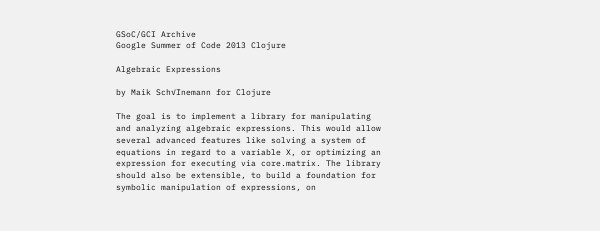GSoC/GCI Archive
Google Summer of Code 2013 Clojure

Algebraic Expressions

by Maik Sch√ľnemann for Clojure

The goal is to implement a library for manipulating and analyzing algebraic expressions. This would allow several advanced features like solving a system of equations in regard to a variable X, or optimizing an expression for executing via core.matrix. The library should also be extensible, to build a foundation for symbolic manipulation of expressions, on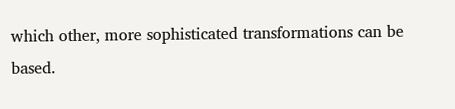which other, more sophisticated transformations can be based.